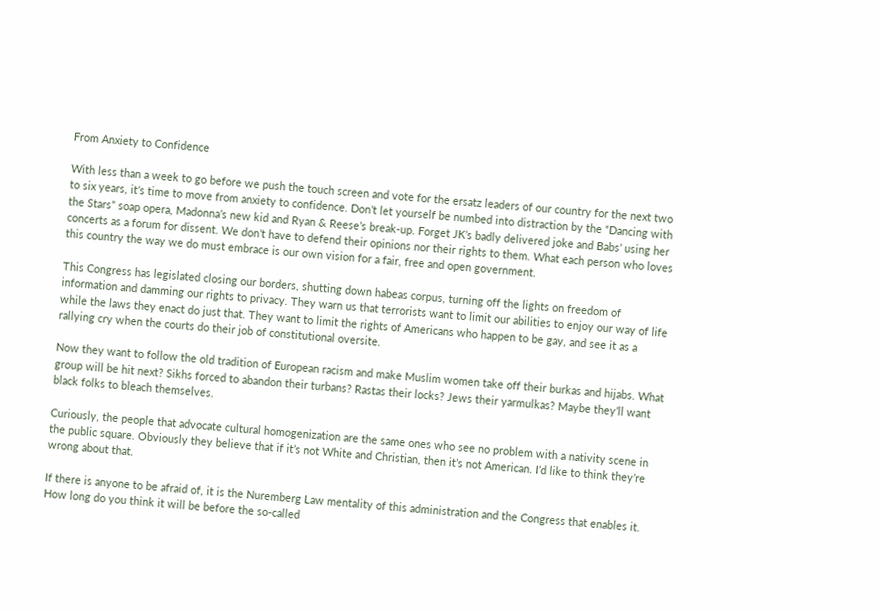From Anxiety to Confidence

With less than a week to go before we push the touch screen and vote for the ersatz leaders of our country for the next two to six years, it’s time to move from anxiety to confidence. Don’t let yourself be numbed into distraction by the “Dancing with the Stars” soap opera, Madonna’s new kid and Ryan & Reese’s break-up. Forget JK’s badly delivered joke and Babs’ using her concerts as a forum for dissent. We don’t have to defend their opinions nor their rights to them. What each person who loves this country the way we do must embrace is our own vision for a fair, free and open government.

This Congress has legislated closing our borders, shutting down habeas corpus, turning off the lights on freedom of information and damming our rights to privacy. They warn us that terrorists want to limit our abilities to enjoy our way of life while the laws they enact do just that. They want to limit the rights of Americans who happen to be gay, and see it as a rallying cry when the courts do their job of constitutional oversite.

Now they want to follow the old tradition of European racism and make Muslim women take off their burkas and hijabs. What group will be hit next? Sikhs forced to abandon their turbans? Rastas their locks? Jews their yarmulkas? Maybe they’ll want black folks to bleach themselves.

Curiously, the people that advocate cultural homogenization are the same ones who see no problem with a nativity scene in the public square. Obviously they believe that if it’s not White and Christian, then it’s not American. I’d like to think they’re wrong about that.

If there is anyone to be afraid of, it is the Nuremberg Law mentality of this administration and the Congress that enables it. How long do you think it will be before the so-called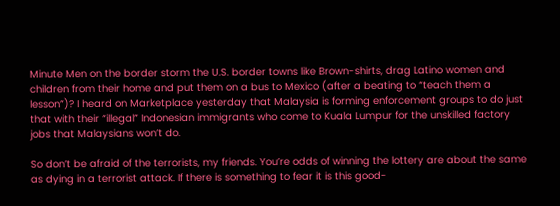Minute Men on the border storm the U.S. border towns like Brown-shirts, drag Latino women and children from their home and put them on a bus to Mexico (after a beating to “teach them a lesson”)? I heard on Marketplace yesterday that Malaysia is forming enforcement groups to do just that with their “illegal” Indonesian immigrants who come to Kuala Lumpur for the unskilled factory jobs that Malaysians won’t do.

So don’t be afraid of the terrorists, my friends. You’re odds of winning the lottery are about the same as dying in a terrorist attack. If there is something to fear it is this good-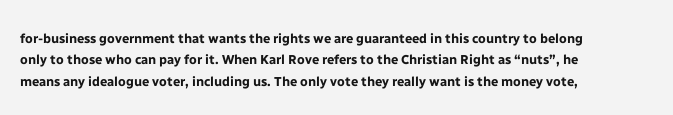for-business government that wants the rights we are guaranteed in this country to belong only to those who can pay for it. When Karl Rove refers to the Christian Right as “nuts”, he means any idealogue voter, including us. The only vote they really want is the money vote,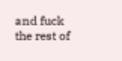and fuck the rest of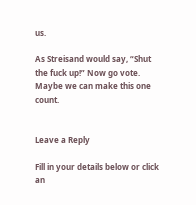us.

As Streisand would say, “Shut the fuck up!” Now go vote. Maybe we can make this one count.


Leave a Reply

Fill in your details below or click an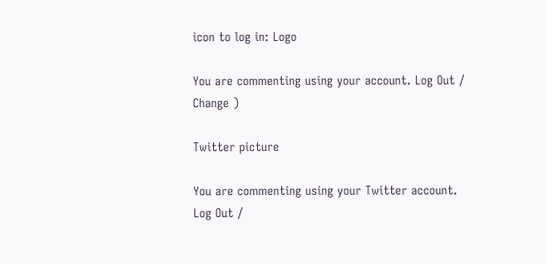icon to log in: Logo

You are commenting using your account. Log Out /  Change )

Twitter picture

You are commenting using your Twitter account. Log Out /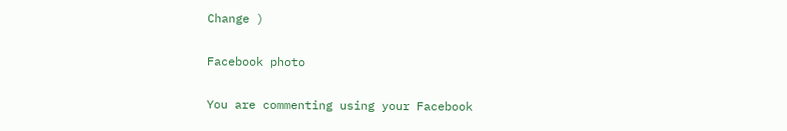Change )

Facebook photo

You are commenting using your Facebook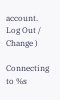account. Log Out /  Change )

Connecting to %s